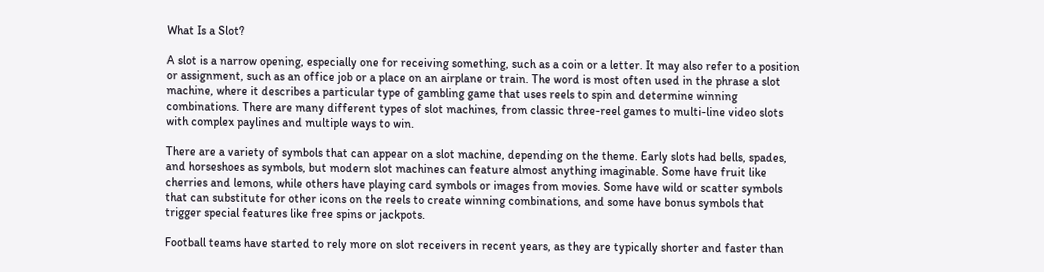What Is a Slot?

A slot is a narrow opening, especially one for receiving something, such as a coin or a letter. It may also refer to a position or assignment, such as an office job or a place on an airplane or train. The word is most often used in the phrase a slot machine, where it describes a particular type of gambling game that uses reels to spin and determine winning combinations. There are many different types of slot machines, from classic three-reel games to multi-line video slots with complex paylines and multiple ways to win.

There are a variety of symbols that can appear on a slot machine, depending on the theme. Early slots had bells, spades, and horseshoes as symbols, but modern slot machines can feature almost anything imaginable. Some have fruit like cherries and lemons, while others have playing card symbols or images from movies. Some have wild or scatter symbols that can substitute for other icons on the reels to create winning combinations, and some have bonus symbols that trigger special features like free spins or jackpots.

Football teams have started to rely more on slot receivers in recent years, as they are typically shorter and faster than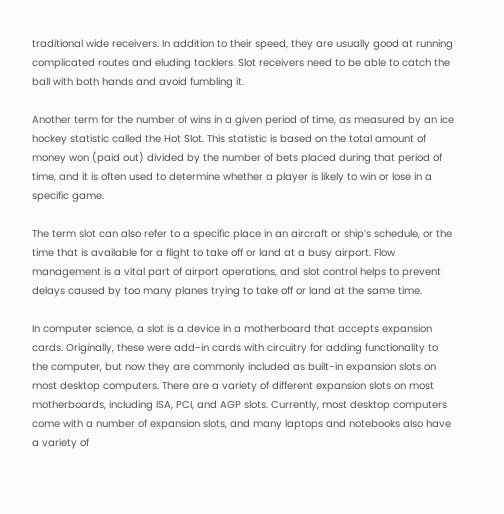traditional wide receivers. In addition to their speed, they are usually good at running complicated routes and eluding tacklers. Slot receivers need to be able to catch the ball with both hands and avoid fumbling it.

Another term for the number of wins in a given period of time, as measured by an ice hockey statistic called the Hot Slot. This statistic is based on the total amount of money won (paid out) divided by the number of bets placed during that period of time, and it is often used to determine whether a player is likely to win or lose in a specific game.

The term slot can also refer to a specific place in an aircraft or ship’s schedule, or the time that is available for a flight to take off or land at a busy airport. Flow management is a vital part of airport operations, and slot control helps to prevent delays caused by too many planes trying to take off or land at the same time.

In computer science, a slot is a device in a motherboard that accepts expansion cards. Originally, these were add-in cards with circuitry for adding functionality to the computer, but now they are commonly included as built-in expansion slots on most desktop computers. There are a variety of different expansion slots on most motherboards, including ISA, PCI, and AGP slots. Currently, most desktop computers come with a number of expansion slots, and many laptops and notebooks also have a variety of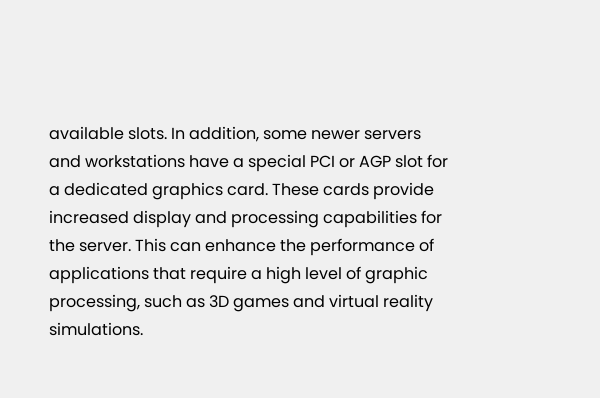available slots. In addition, some newer servers and workstations have a special PCI or AGP slot for a dedicated graphics card. These cards provide increased display and processing capabilities for the server. This can enhance the performance of applications that require a high level of graphic processing, such as 3D games and virtual reality simulations.